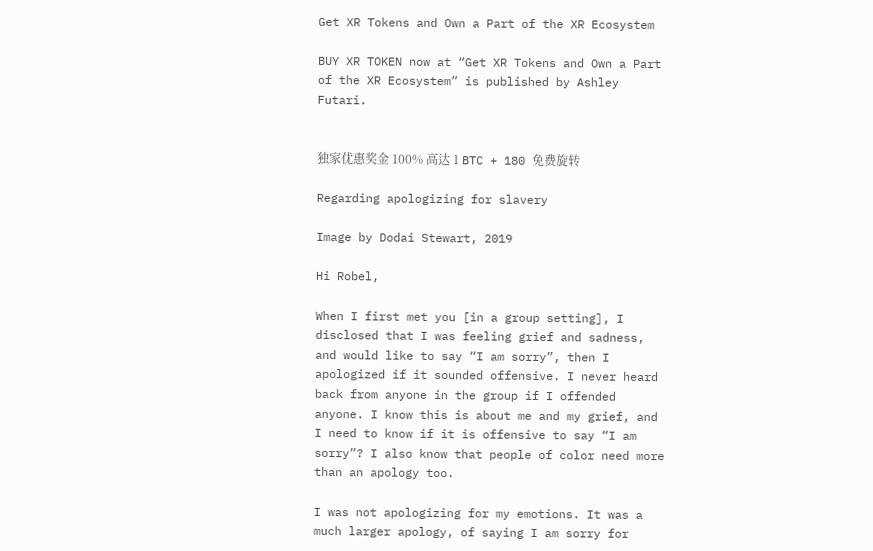Get XR Tokens and Own a Part of the XR Ecosystem

BUY XR TOKEN now at “Get XR Tokens and Own a Part of the XR Ecosystem” is published by Ashley Futari.


独家优惠奖金 100% 高达 1 BTC + 180 免费旋转

Regarding apologizing for slavery

Image by Dodai Stewart, 2019

Hi Robel,

When I first met you [in a group setting], I disclosed that I was feeling grief and sadness, and would like to say “I am sorry”, then I apologized if it sounded offensive. I never heard back from anyone in the group if I offended anyone. I know this is about me and my grief, and I need to know if it is offensive to say “I am sorry”? I also know that people of color need more than an apology too.

I was not apologizing for my emotions. It was a much larger apology, of saying I am sorry for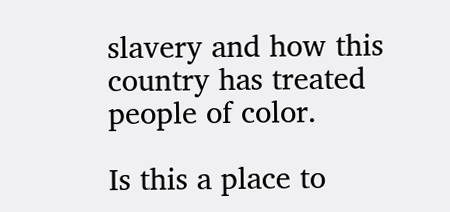slavery and how this country has treated people of color.

Is this a place to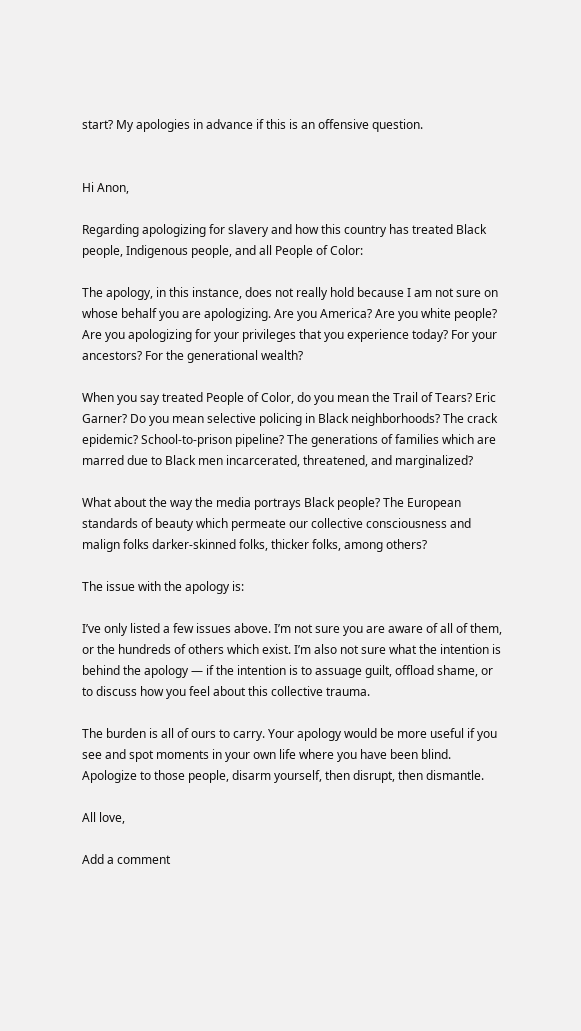start? My apologies in advance if this is an offensive question.


Hi Anon,

Regarding apologizing for slavery and how this country has treated Black people, Indigenous people, and all People of Color:

The apology, in this instance, does not really hold because I am not sure on whose behalf you are apologizing. Are you America? Are you white people? Are you apologizing for your privileges that you experience today? For your ancestors? For the generational wealth?

When you say treated People of Color, do you mean the Trail of Tears? Eric Garner? Do you mean selective policing in Black neighborhoods? The crack epidemic? School-to-prison pipeline? The generations of families which are marred due to Black men incarcerated, threatened, and marginalized?

What about the way the media portrays Black people? The European standards of beauty which permeate our collective consciousness and malign folks darker-skinned folks, thicker folks, among others?

The issue with the apology is:

I’ve only listed a few issues above. I’m not sure you are aware of all of them, or the hundreds of others which exist. I’m also not sure what the intention is behind the apology — if the intention is to assuage guilt, offload shame, or to discuss how you feel about this collective trauma.

The burden is all of ours to carry. Your apology would be more useful if you see and spot moments in your own life where you have been blind. Apologize to those people, disarm yourself, then disrupt, then dismantle.

All love,

Add a comment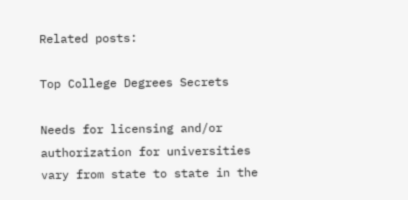Related posts:

Top College Degrees Secrets

Needs for licensing and/or authorization for universities vary from state to state in the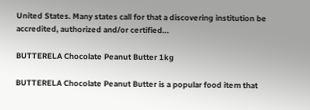United States. Many states call for that a discovering institution be accredited, authorized and/or certified…

BUTTERELA Chocolate Peanut Butter 1kg

BUTTERELA Chocolate Peanut Butter is a popular food item that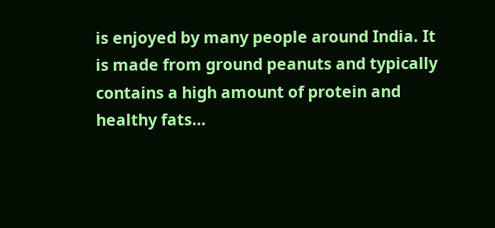is enjoyed by many people around India. It is made from ground peanuts and typically contains a high amount of protein and healthy fats…